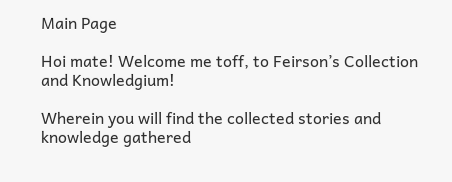Main Page

Hoi mate! Welcome me toff, to Feirson’s Collection and Knowledgium!

Wherein you will find the collected stories and knowledge gathered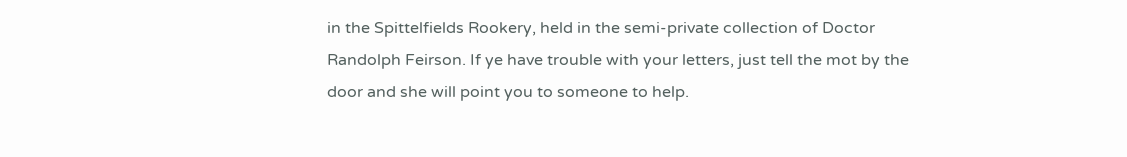in the Spittelfields Rookery, held in the semi-private collection of Doctor Randolph Feirson. If ye have trouble with your letters, just tell the mot by the door and she will point you to someone to help.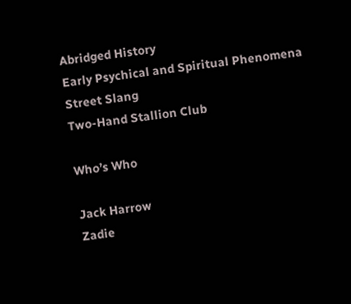Abridged History
Early Psychical and Spiritual Phenomena
Street Slang
Two-Hand Stallion Club

Who’s Who

Jack Harrow
Zadie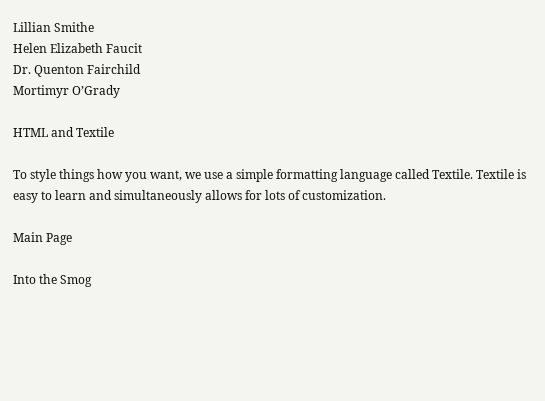Lillian Smithe
Helen Elizabeth Faucit
Dr. Quenton Fairchild
Mortimyr O’Grady

HTML and Textile

To style things how you want, we use a simple formatting language called Textile. Textile is easy to learn and simultaneously allows for lots of customization.

Main Page

Into the Smog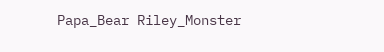Papa_Bear Riley_Monster